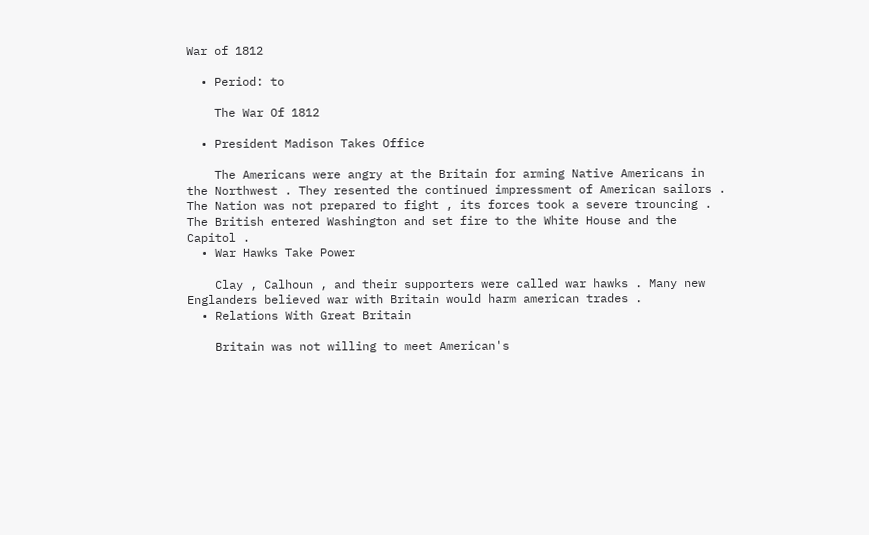War of 1812

  • Period: to

    The War Of 1812

  • President Madison Takes Office

    The Americans were angry at the Britain for arming Native Americans in the Northwest . They resented the continued impressment of American sailors . The Nation was not prepared to fight , its forces took a severe trouncing . The British entered Washington and set fire to the White House and the Capitol .
  • War Hawks Take Power

    Clay , Calhoun , and their supporters were called war hawks . Many new Englanders believed war with Britain would harm american trades .
  • Relations With Great Britain

    Britain was not willing to meet American's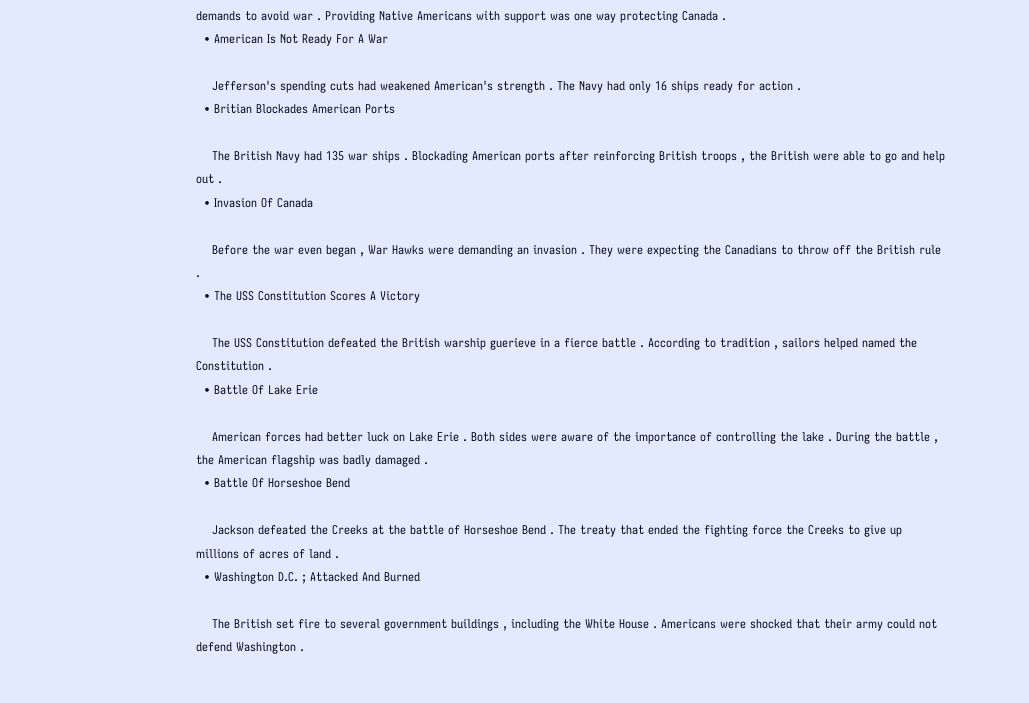demands to avoid war . Providing Native Americans with support was one way protecting Canada .
  • American Is Not Ready For A War

    Jefferson's spending cuts had weakened American's strength . The Navy had only 16 ships ready for action .
  • Britian Blockades American Ports

    The British Navy had 135 war ships . Blockading American ports after reinforcing British troops , the British were able to go and help out .
  • Invasion Of Canada

    Before the war even began , War Hawks were demanding an invasion . They were expecting the Canadians to throw off the British rule .
  • The USS Constitution Scores A Victory

    The USS Constitution defeated the British warship guerieve in a fierce battle . According to tradition , sailors helped named the Constitution .
  • Battle Of Lake Erie

    American forces had better luck on Lake Erie . Both sides were aware of the importance of controlling the lake . During the battle , the American flagship was badly damaged .
  • Battle Of Horseshoe Bend

    Jackson defeated the Creeks at the battle of Horseshoe Bend . The treaty that ended the fighting force the Creeks to give up millions of acres of land .
  • Washington D.C. ; Attacked And Burned

    The British set fire to several government buildings , including the White House . Americans were shocked that their army could not defend Washington .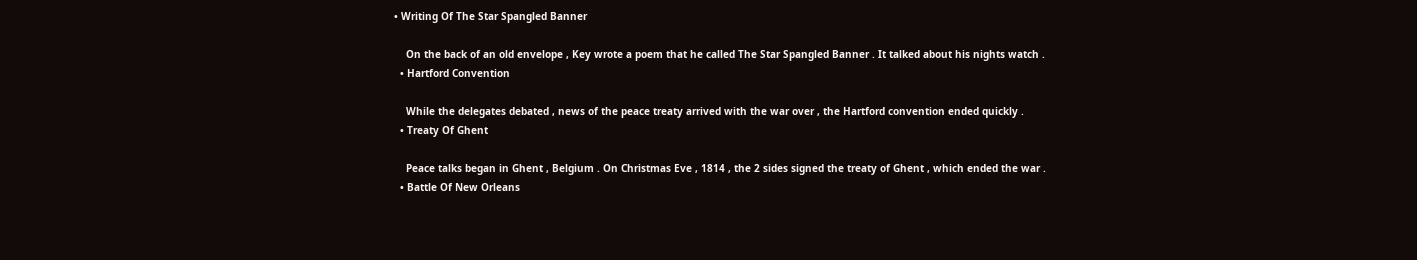• Writing Of The Star Spangled Banner

    On the back of an old envelope , Key wrote a poem that he called The Star Spangled Banner . It talked about his nights watch .
  • Hartford Convention

    While the delegates debated , news of the peace treaty arrived with the war over , the Hartford convention ended quickly .
  • Treaty Of Ghent

    Peace talks began in Ghent , Belgium . On Christmas Eve , 1814 , the 2 sides signed the treaty of Ghent , which ended the war .
  • Battle Of New Orleans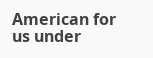American for us under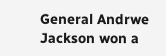General Andrwe Jackson won a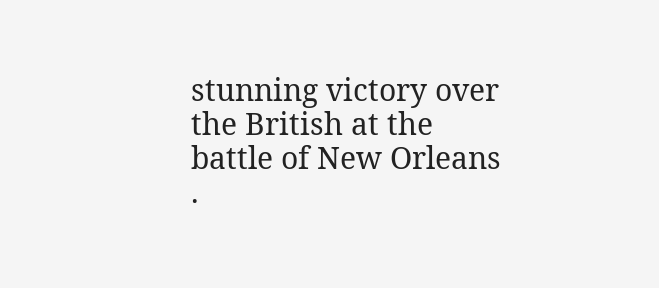stunning victory over the British at the battle of New Orleans .